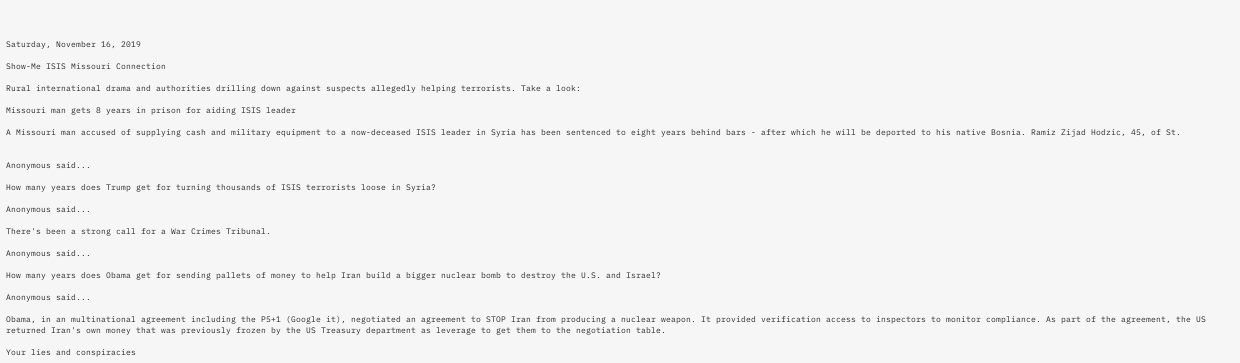Saturday, November 16, 2019

Show-Me ISIS Missouri Connection

Rural international drama and authorities drilling down against suspects allegedly helping terrorists. Take a look:

Missouri man gets 8 years in prison for aiding ISIS leader

A Missouri man accused of supplying cash and military equipment to a now-deceased ISIS leader in Syria has been sentenced to eight years behind bars - after which he will be deported to his native Bosnia. Ramiz Zijad Hodzic, 45, of St.


Anonymous said...

How many years does Trump get for turning thousands of ISIS terrorists loose in Syria?

Anonymous said...

There's been a strong call for a War Crimes Tribunal.

Anonymous said...

How many years does Obama get for sending pallets of money to help Iran build a bigger nuclear bomb to destroy the U.S. and Israel?

Anonymous said...

Obama, in an multinational agreement including the P5+1 (Google it), negotiated an agreement to STOP Iran from producing a nuclear weapon. It provided verification access to inspectors to monitor compliance. As part of the agreement, the US returned Iran's own money that was previously frozen by the US Treasury department as leverage to get them to the negotiation table.

Your lies and conspiracies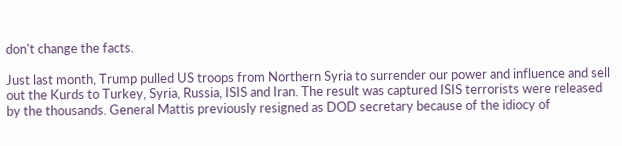don't change the facts.

Just last month, Trump pulled US troops from Northern Syria to surrender our power and influence and sell out the Kurds to Turkey, Syria, Russia, ISIS and Iran. The result was captured ISIS terrorists were released by the thousands. General Mattis previously resigned as DOD secretary because of the idiocy of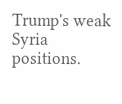Trump's weak Syria positions.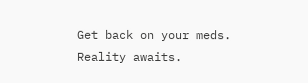Get back on your meds. Reality awaits.